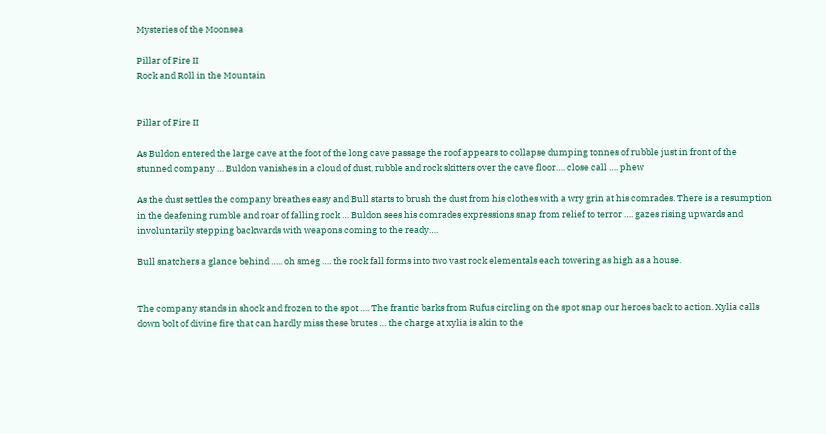Mysteries of the Moonsea

Pillar of Fire II
Rock and Roll in the Mountain


Pillar of Fire II

As Buldon entered the large cave at the foot of the long cave passage the roof appears to collapse dumping tonnes of rubble just in front of the stunned company … Buldon vanishes in a cloud of dust, rubble and rock skitters over the cave floor…. close call …. phew

As the dust settles the company breathes easy and Bull starts to brush the dust from his clothes with a wry grin at his comrades. There is a resumption in the deafening rumble and roar of falling rock … Buldon sees his comrades expressions snap from relief to terror …. gazes rising upwards and involuntarily stepping backwards with weapons coming to the ready….

Bull snatchers a glance behind ….. oh smeg …. the rock fall forms into two vast rock elementals each towering as high as a house.


The company stands in shock and frozen to the spot …. The frantic barks from Rufus circling on the spot snap our heroes back to action. Xylia calls down bolt of divine fire that can hardly miss these brutes … the charge at xylia is akin to the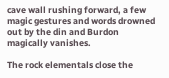cave wall rushing forward, a few magic gestures and words drowned out by the din and Burdon magically vanishes.

The rock elementals close the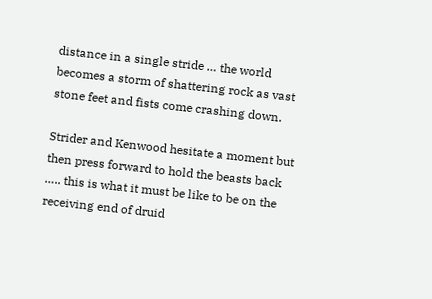distance in a single stride … the world becomes a storm of shattering rock as vast stone feet and fists come crashing down.

Strider and Kenwood hesitate a moment but then press forward to hold the beasts back ….. this is what it must be like to be on the receiving end of druid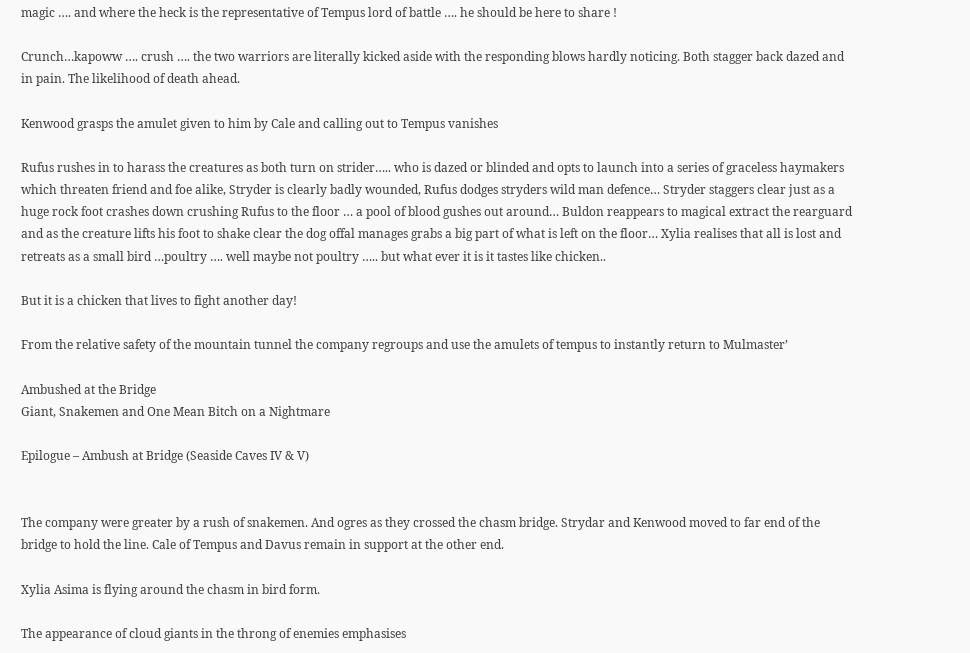magic …. and where the heck is the representative of Tempus lord of battle …. he should be here to share !

Crunch…kapoww …. crush …. the two warriors are literally kicked aside with the responding blows hardly noticing. Both stagger back dazed and in pain. The likelihood of death ahead.

Kenwood grasps the amulet given to him by Cale and calling out to Tempus vanishes

Rufus rushes in to harass the creatures as both turn on strider….. who is dazed or blinded and opts to launch into a series of graceless haymakers which threaten friend and foe alike, Stryder is clearly badly wounded, Rufus dodges stryders wild man defence… Stryder staggers clear just as a huge rock foot crashes down crushing Rufus to the floor … a pool of blood gushes out around… Buldon reappears to magical extract the rearguard and as the creature lifts his foot to shake clear the dog offal manages grabs a big part of what is left on the floor… Xylia realises that all is lost and retreats as a small bird …poultry …. well maybe not poultry ….. but what ever it is it tastes like chicken..

But it is a chicken that lives to fight another day!

From the relative safety of the mountain tunnel the company regroups and use the amulets of tempus to instantly return to Mulmaster’

Ambushed at the Bridge
Giant, Snakemen and One Mean Bitch on a Nightmare

Epilogue – Ambush at Bridge (Seaside Caves IV & V)


The company were greater by a rush of snakemen. And ogres as they crossed the chasm bridge. Strydar and Kenwood moved to far end of the bridge to hold the line. Cale of Tempus and Davus remain in support at the other end.

Xylia Asima is flying around the chasm in bird form.

The appearance of cloud giants in the throng of enemies emphasises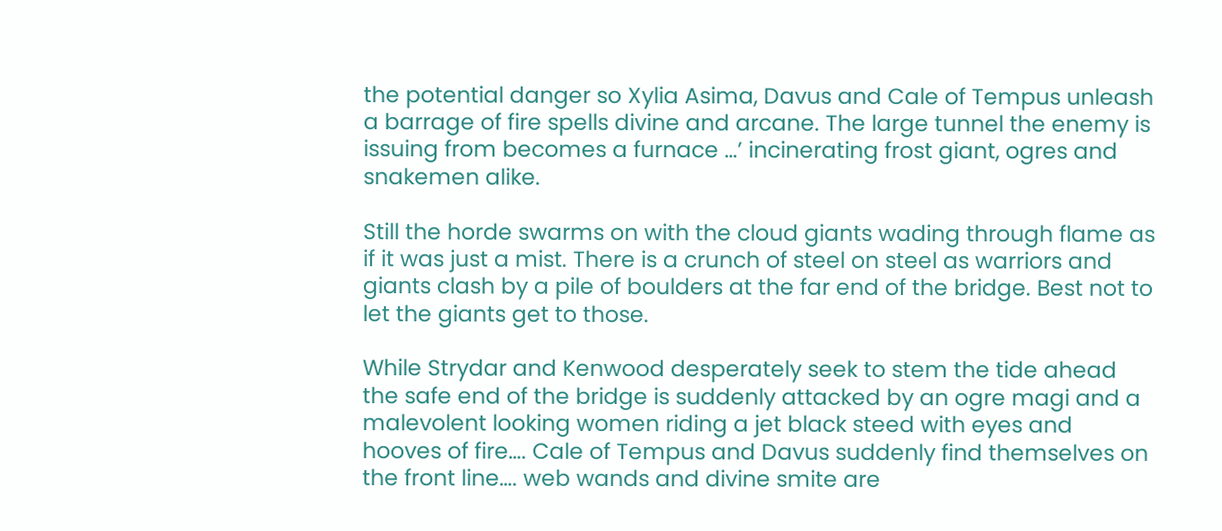the potential danger so Xylia Asima, Davus and Cale of Tempus unleash a barrage of fire spells divine and arcane. The large tunnel the enemy is issuing from becomes a furnace …’ incinerating frost giant, ogres and snakemen alike.

Still the horde swarms on with the cloud giants wading through flame as if it was just a mist. There is a crunch of steel on steel as warriors and giants clash by a pile of boulders at the far end of the bridge. Best not to let the giants get to those.

While Strydar and Kenwood desperately seek to stem the tide ahead the safe end of the bridge is suddenly attacked by an ogre magi and a malevolent looking women riding a jet black steed with eyes and hooves of fire…. Cale of Tempus and Davus suddenly find themselves on the front line…. web wands and divine smite are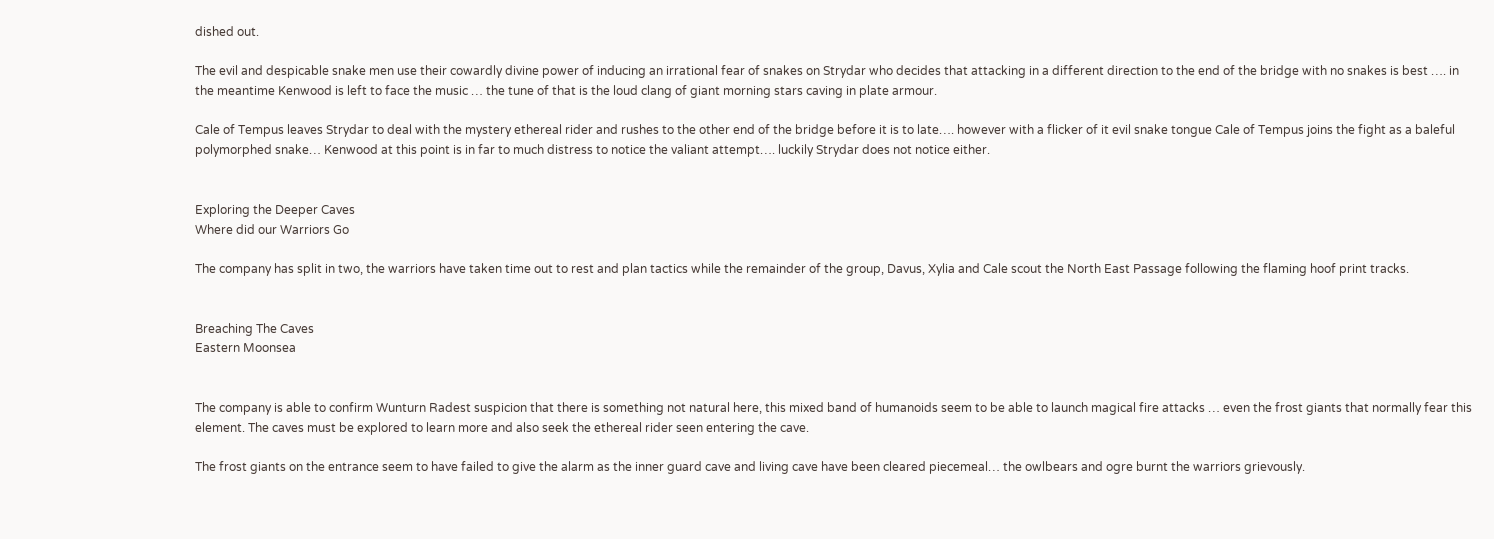dished out.

The evil and despicable snake men use their cowardly divine power of inducing an irrational fear of snakes on Strydar who decides that attacking in a different direction to the end of the bridge with no snakes is best …. in the meantime Kenwood is left to face the music … the tune of that is the loud clang of giant morning stars caving in plate armour.

Cale of Tempus leaves Strydar to deal with the mystery ethereal rider and rushes to the other end of the bridge before it is to late…. however with a flicker of it evil snake tongue Cale of Tempus joins the fight as a baleful polymorphed snake… Kenwood at this point is in far to much distress to notice the valiant attempt…. luckily Strydar does not notice either.


Exploring the Deeper Caves
Where did our Warriors Go

The company has split in two, the warriors have taken time out to rest and plan tactics while the remainder of the group, Davus, Xylia and Cale scout the North East Passage following the flaming hoof print tracks.


Breaching The Caves
Eastern Moonsea


The company is able to confirm Wunturn Radest suspicion that there is something not natural here, this mixed band of humanoids seem to be able to launch magical fire attacks … even the frost giants that normally fear this element. The caves must be explored to learn more and also seek the ethereal rider seen entering the cave.

The frost giants on the entrance seem to have failed to give the alarm as the inner guard cave and living cave have been cleared piecemeal… the owlbears and ogre burnt the warriors grievously.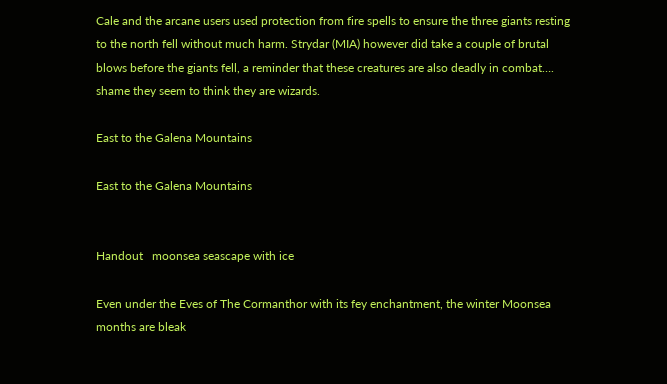Cale and the arcane users used protection from fire spells to ensure the three giants resting to the north fell without much harm. Strydar (MIA) however did take a couple of brutal blows before the giants fell, a reminder that these creatures are also deadly in combat…. shame they seem to think they are wizards.

East to the Galena Mountains

East to the Galena Mountains


Handout   moonsea seascape with ice

Even under the Eves of The Cormanthor with its fey enchantment, the winter Moonsea months are bleak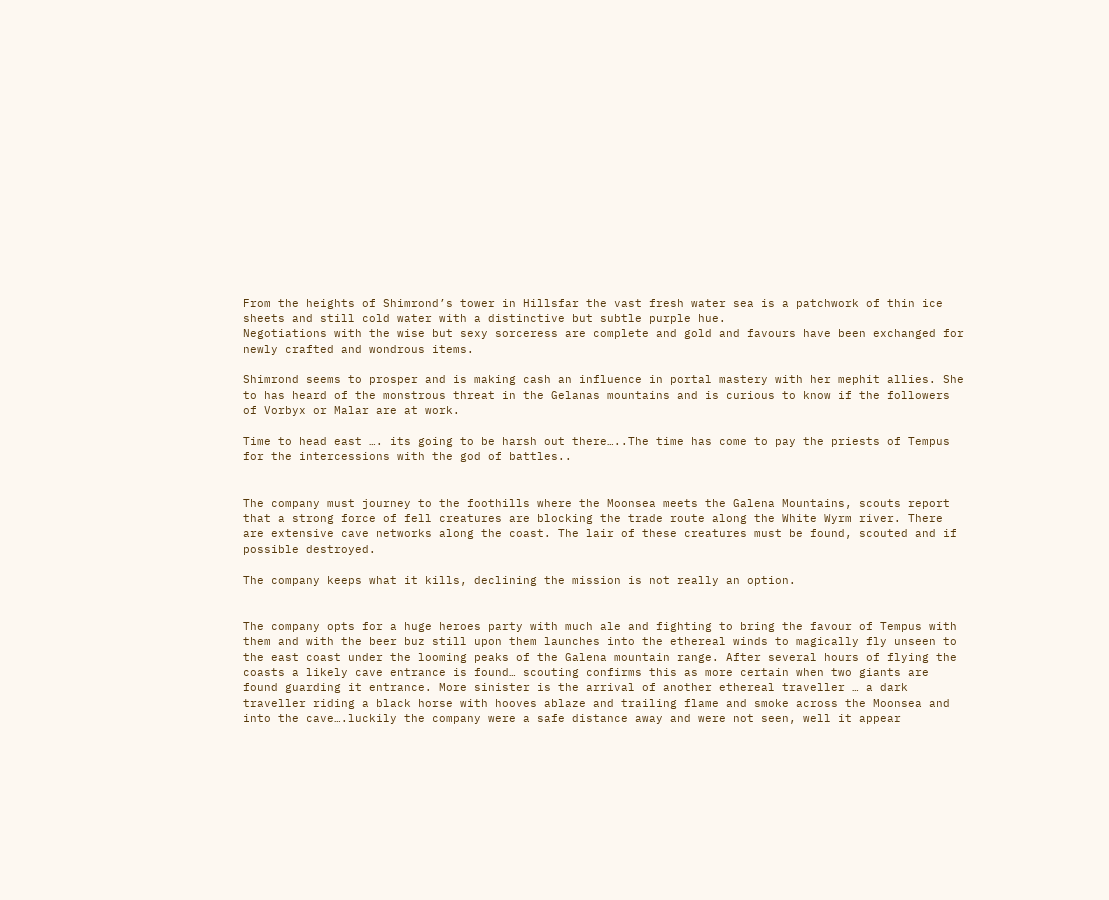From the heights of Shimrond’s tower in Hillsfar the vast fresh water sea is a patchwork of thin ice sheets and still cold water with a distinctive but subtle purple hue.
Negotiations with the wise but sexy sorceress are complete and gold and favours have been exchanged for newly crafted and wondrous items.

Shimrond seems to prosper and is making cash an influence in portal mastery with her mephit allies. She to has heard of the monstrous threat in the Gelanas mountains and is curious to know if the followers of Vorbyx or Malar are at work.

Time to head east …. its going to be harsh out there…..The time has come to pay the priests of Tempus for the intercessions with the god of battles..


The company must journey to the foothills where the Moonsea meets the Galena Mountains, scouts report that a strong force of fell creatures are blocking the trade route along the White Wyrm river. There are extensive cave networks along the coast. The lair of these creatures must be found, scouted and if possible destroyed.

The company keeps what it kills, declining the mission is not really an option.


The company opts for a huge heroes party with much ale and fighting to bring the favour of Tempus with them and with the beer buz still upon them launches into the ethereal winds to magically fly unseen to the east coast under the looming peaks of the Galena mountain range. After several hours of flying the coasts a likely cave entrance is found… scouting confirms this as more certain when two giants are found guarding it entrance. More sinister is the arrival of another ethereal traveller … a dark traveller riding a black horse with hooves ablaze and trailing flame and smoke across the Moonsea and into the cave….luckily the company were a safe distance away and were not seen, well it appear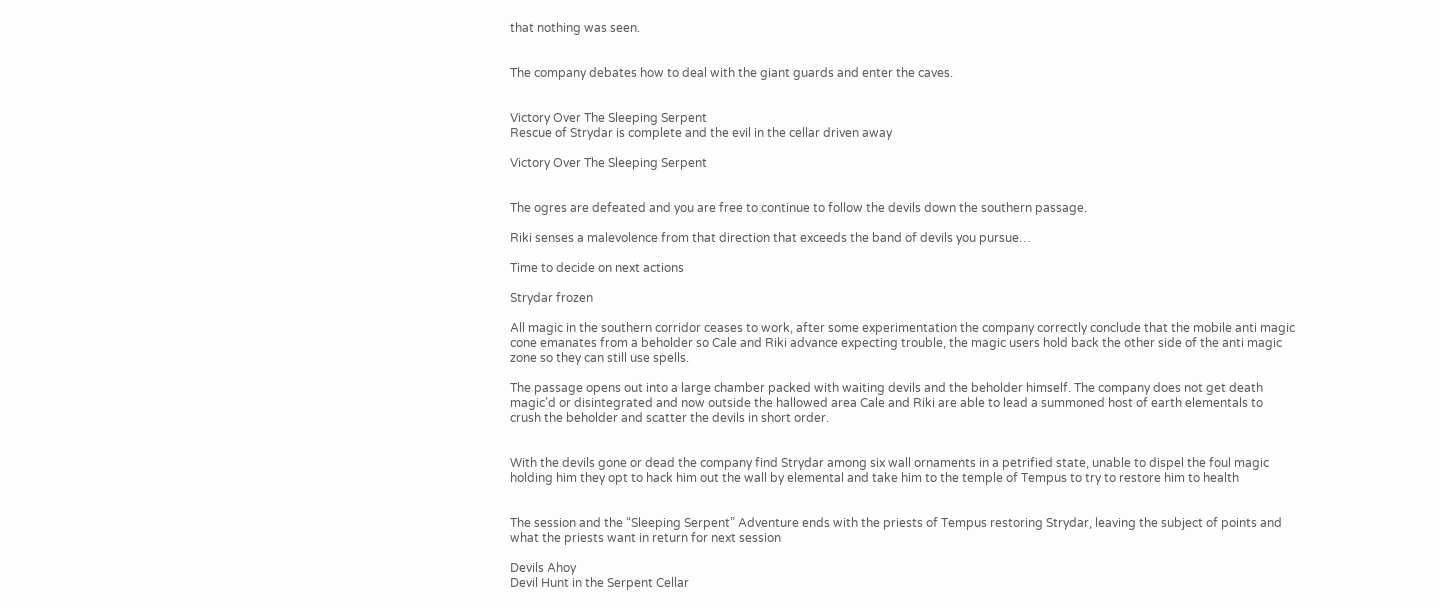that nothing was seen.


The company debates how to deal with the giant guards and enter the caves.


Victory Over The Sleeping Serpent
Rescue of Strydar is complete and the evil in the cellar driven away

Victory Over The Sleeping Serpent


The ogres are defeated and you are free to continue to follow the devils down the southern passage.

Riki senses a malevolence from that direction that exceeds the band of devils you pursue…

Time to decide on next actions

Strydar frozen

All magic in the southern corridor ceases to work, after some experimentation the company correctly conclude that the mobile anti magic cone emanates from a beholder so Cale and Riki advance expecting trouble, the magic users hold back the other side of the anti magic zone so they can still use spells.

The passage opens out into a large chamber packed with waiting devils and the beholder himself. The company does not get death magic’d or disintegrated and now outside the hallowed area Cale and Riki are able to lead a summoned host of earth elementals to crush the beholder and scatter the devils in short order.


With the devils gone or dead the company find Strydar among six wall ornaments in a petrified state, unable to dispel the foul magic holding him they opt to hack him out the wall by elemental and take him to the temple of Tempus to try to restore him to health


The session and the “Sleeping Serpent” Adventure ends with the priests of Tempus restoring Strydar, leaving the subject of points and what the priests want in return for next session

Devils Ahoy
Devil Hunt in the Serpent Cellar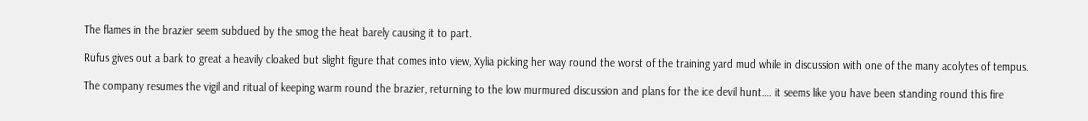The flames in the brazier seem subdued by the smog the heat barely causing it to part.

Rufus gives out a bark to great a heavily cloaked but slight figure that comes into view, Xylia picking her way round the worst of the training yard mud while in discussion with one of the many acolytes of tempus.

The company resumes the vigil and ritual of keeping warm round the brazier, returning to the low murmured discussion and plans for the ice devil hunt…. it seems like you have been standing round this fire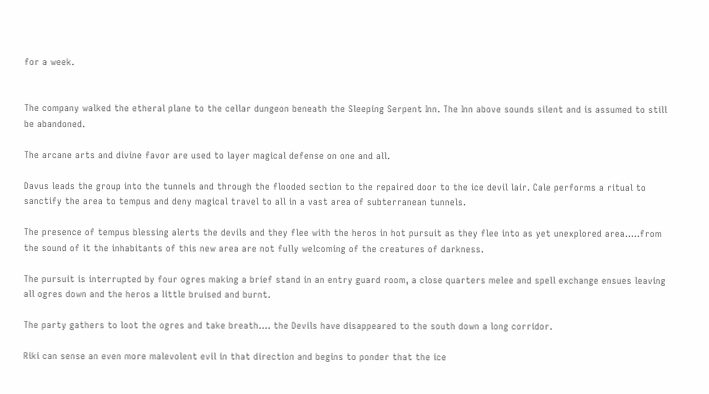for a week.


The company walked the etheral plane to the cellar dungeon beneath the Sleeping Serpent Inn. The Inn above sounds silent and is assumed to still be abandoned.

The arcane arts and divine favor are used to layer magical defense on one and all.

Davus leads the group into the tunnels and through the flooded section to the repaired door to the ice devil lair. Cale performs a ritual to sanctify the area to tempus and deny magical travel to all in a vast area of subterranean tunnels.

The presence of tempus blessing alerts the devils and they flee with the heros in hot pursuit as they flee into as yet unexplored area…..from the sound of it the inhabitants of this new area are not fully welcoming of the creatures of darkness.

The pursuit is interrupted by four ogres making a brief stand in an entry guard room, a close quarters melee and spell exchange ensues leaving all ogres down and the heros a little bruised and burnt.

The party gathers to loot the ogres and take breath…. the Devils have disappeared to the south down a long corridor.

Riki can sense an even more malevolent evil in that direction and begins to ponder that the ice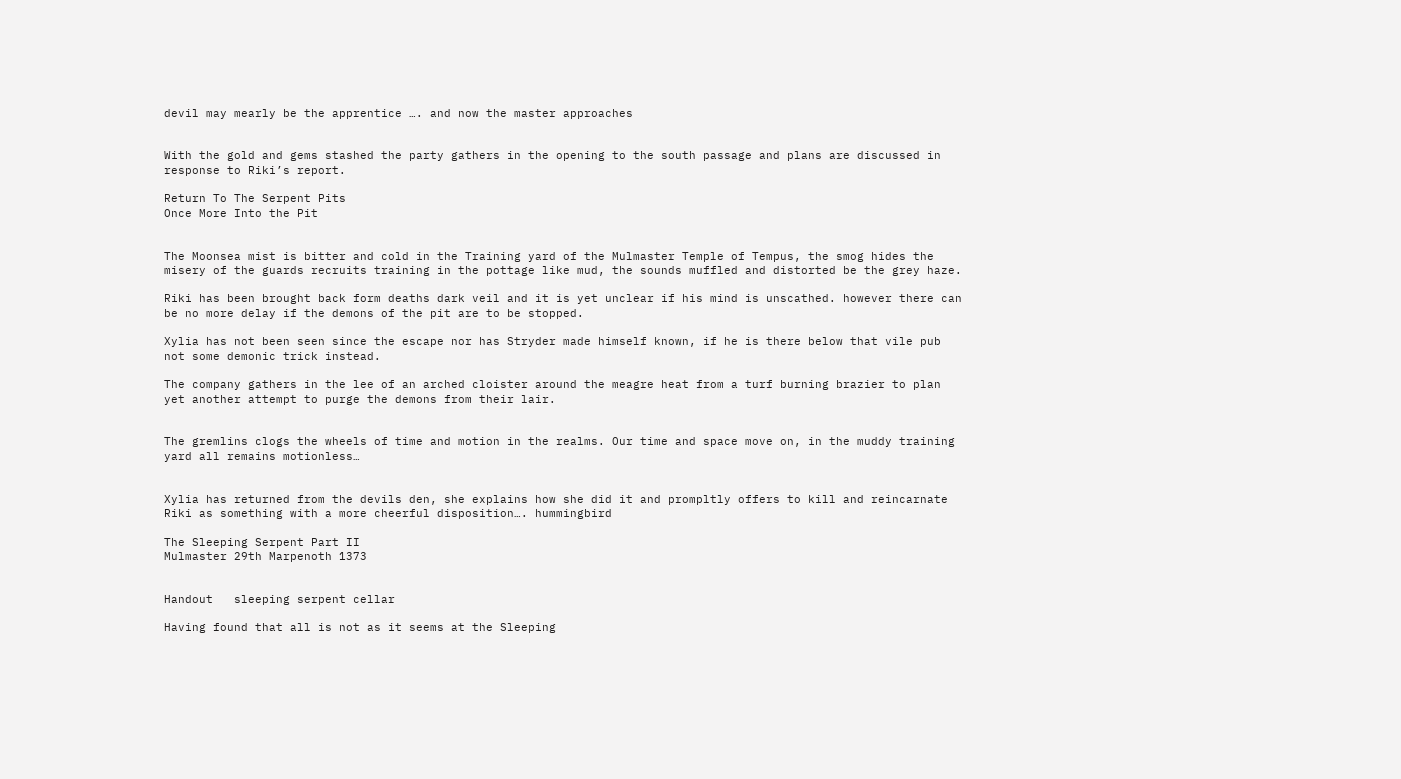devil may mearly be the apprentice …. and now the master approaches


With the gold and gems stashed the party gathers in the opening to the south passage and plans are discussed in response to Riki’s report.

Return To The Serpent Pits
Once More Into the Pit


The Moonsea mist is bitter and cold in the Training yard of the Mulmaster Temple of Tempus, the smog hides the misery of the guards recruits training in the pottage like mud, the sounds muffled and distorted be the grey haze.

Riki has been brought back form deaths dark veil and it is yet unclear if his mind is unscathed. however there can be no more delay if the demons of the pit are to be stopped.

Xylia has not been seen since the escape nor has Stryder made himself known, if he is there below that vile pub not some demonic trick instead.

The company gathers in the lee of an arched cloister around the meagre heat from a turf burning brazier to plan yet another attempt to purge the demons from their lair.


The gremlins clogs the wheels of time and motion in the realms. Our time and space move on, in the muddy training yard all remains motionless…


Xylia has returned from the devils den, she explains how she did it and prompltly offers to kill and reincarnate Riki as something with a more cheerful disposition…. hummingbird

The Sleeping Serpent Part II
Mulmaster 29th Marpenoth 1373


Handout   sleeping serpent cellar

Having found that all is not as it seems at the Sleeping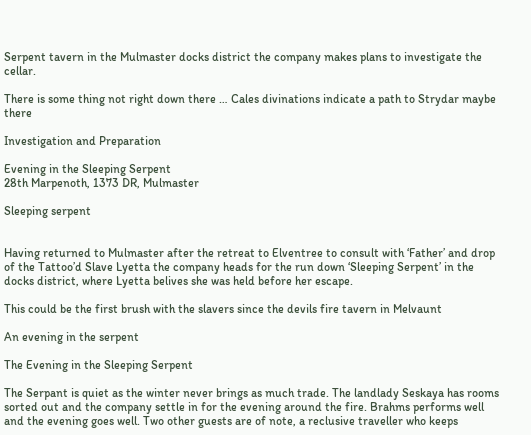Serpent tavern in the Mulmaster docks district the company makes plans to investigate the cellar.

There is some thing not right down there … Cales divinations indicate a path to Strydar maybe there

Investigation and Preparation

Evening in the Sleeping Serpent
28th Marpenoth, 1373 DR, Mulmaster

Sleeping serpent


Having returned to Mulmaster after the retreat to Elventree to consult with ‘Father’ and drop of the Tattoo’d Slave Lyetta the company heads for the run down ‘Sleeping Serpent’ in the docks district, where Lyetta belives she was held before her escape.

This could be the first brush with the slavers since the devils fire tavern in Melvaunt

An evening in the serpent

The Evening in the Sleeping Serpent

The Serpant is quiet as the winter never brings as much trade. The landlady Seskaya has rooms sorted out and the company settle in for the evening around the fire. Brahms performs well and the evening goes well. Two other guests are of note, a reclusive traveller who keeps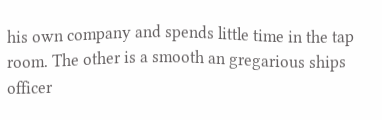his own company and spends little time in the tap room. The other is a smooth an gregarious ships officer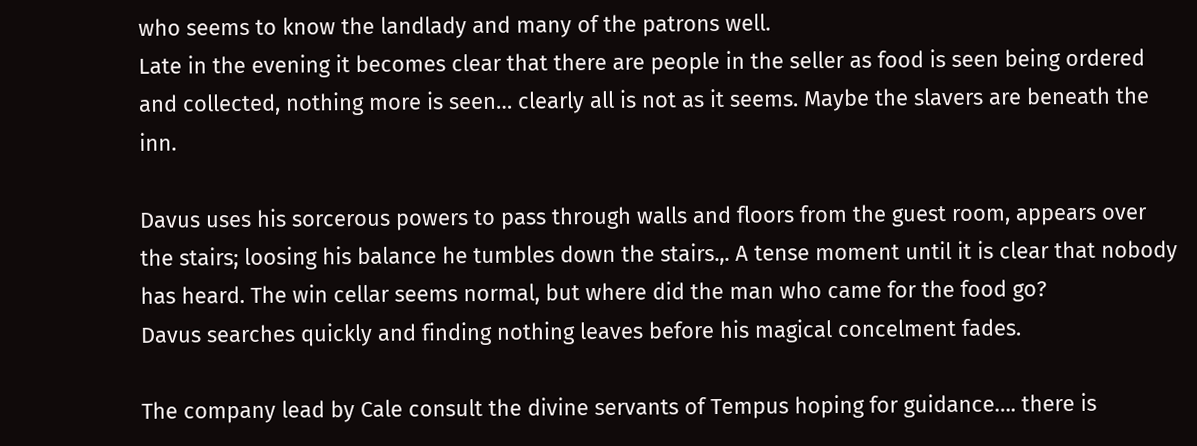who seems to know the landlady and many of the patrons well.
Late in the evening it becomes clear that there are people in the seller as food is seen being ordered and collected, nothing more is seen… clearly all is not as it seems. Maybe the slavers are beneath the inn.

Davus uses his sorcerous powers to pass through walls and floors from the guest room, appears over the stairs; loosing his balance he tumbles down the stairs.,. A tense moment until it is clear that nobody has heard. The win cellar seems normal, but where did the man who came for the food go?
Davus searches quickly and finding nothing leaves before his magical concelment fades.

The company lead by Cale consult the divine servants of Tempus hoping for guidance…. there is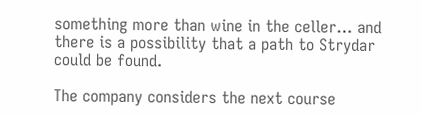something more than wine in the celler… and there is a possibility that a path to Strydar could be found.

The company considers the next course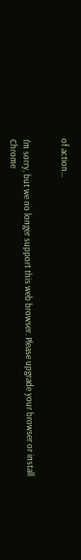of action…


I'm sorry, but we no longer support this web browser. Please upgrade your browser or install Chrome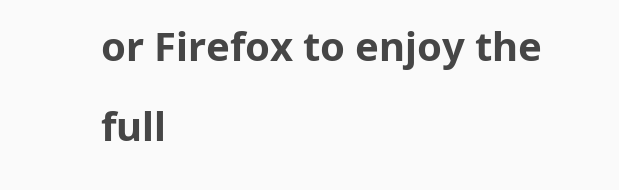or Firefox to enjoy the full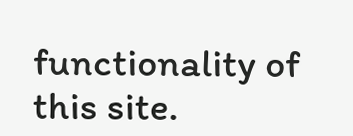functionality of this site.